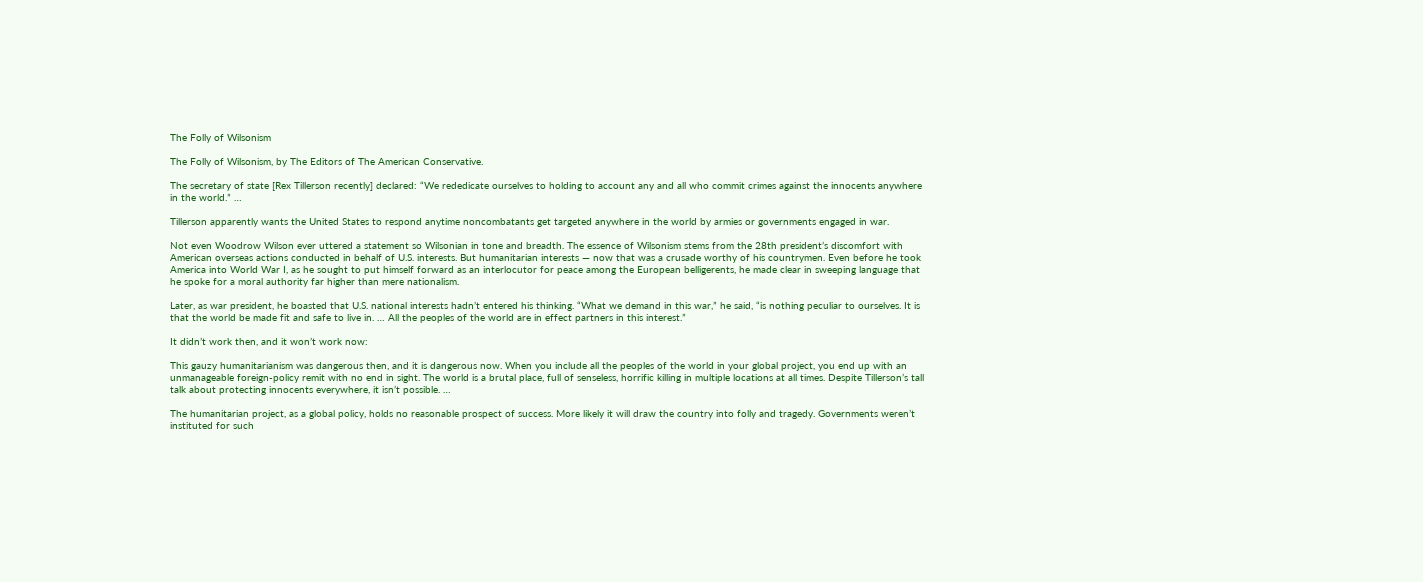The Folly of Wilsonism

The Folly of Wilsonism, by The Editors of The American Conservative.

The secretary of state [Rex Tillerson recently] declared: “We rededicate ourselves to holding to account any and all who commit crimes against the innocents anywhere in the world.” …

Tillerson apparently wants the United States to respond anytime noncombatants get targeted anywhere in the world by armies or governments engaged in war.

Not even Woodrow Wilson ever uttered a statement so Wilsonian in tone and breadth. The essence of Wilsonism stems from the 28th president’s discomfort with American overseas actions conducted in behalf of U.S. interests. But humanitarian interests — now that was a crusade worthy of his countrymen. Even before he took America into World War I, as he sought to put himself forward as an interlocutor for peace among the European belligerents, he made clear in sweeping language that he spoke for a moral authority far higher than mere nationalism.

Later, as war president, he boasted that U.S. national interests hadn’t entered his thinking. “What we demand in this war,” he said, “is nothing peculiar to ourselves. It is that the world be made fit and safe to live in. … All the peoples of the world are in effect partners in this interest.”

It didn’t work then, and it won’t work now:

This gauzy humanitarianism was dangerous then, and it is dangerous now. When you include all the peoples of the world in your global project, you end up with an unmanageable foreign-policy remit with no end in sight. The world is a brutal place, full of senseless, horrific killing in multiple locations at all times. Despite Tillerson’s tall talk about protecting innocents everywhere, it isn’t possible. …

The humanitarian project, as a global policy, holds no reasonable prospect of success. More likely it will draw the country into folly and tragedy. Governments weren’t instituted for such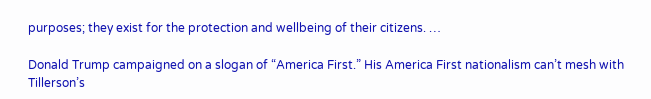purposes; they exist for the protection and wellbeing of their citizens. …

Donald Trump campaigned on a slogan of “America First.” His America First nationalism can’t mesh with Tillerson’s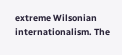extreme Wilsonian internationalism. The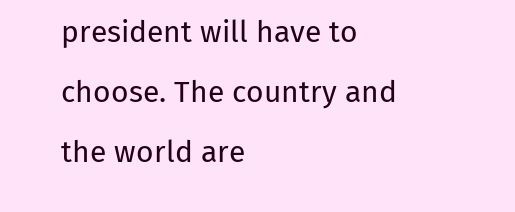president will have to choose. The country and the world are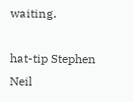waiting.

hat-tip Stephen Neil